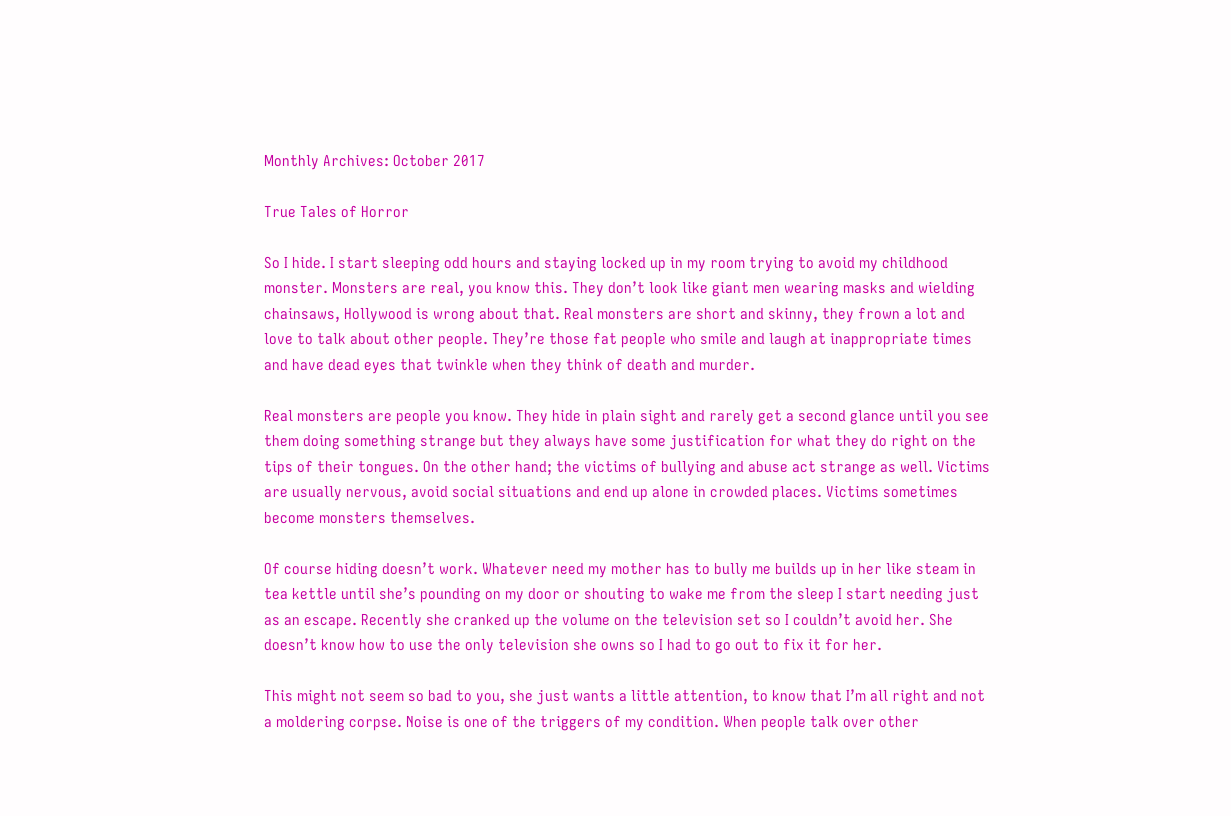Monthly Archives: October 2017

True Tales of Horror

So I hide. I start sleeping odd hours and staying locked up in my room trying to avoid my childhood monster. Monsters are real, you know this. They don’t look like giant men wearing masks and wielding chainsaws, Hollywood is wrong about that. Real monsters are short and skinny, they frown a lot and love to talk about other people. They’re those fat people who smile and laugh at inappropriate times and have dead eyes that twinkle when they think of death and murder.

Real monsters are people you know. They hide in plain sight and rarely get a second glance until you see them doing something strange but they always have some justification for what they do right on the tips of their tongues. On the other hand; the victims of bullying and abuse act strange as well. Victims are usually nervous, avoid social situations and end up alone in crowded places. Victims sometimes become monsters themselves.

Of course hiding doesn’t work. Whatever need my mother has to bully me builds up in her like steam in tea kettle until she’s pounding on my door or shouting to wake me from the sleep I start needing just as an escape. Recently she cranked up the volume on the television set so I couldn’t avoid her. She doesn’t know how to use the only television she owns so I had to go out to fix it for her.

This might not seem so bad to you, she just wants a little attention, to know that I’m all right and not a moldering corpse. Noise is one of the triggers of my condition. When people talk over other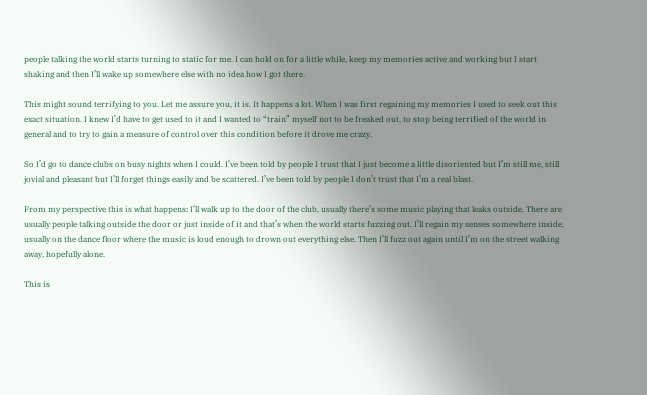people talking the world starts turning to static for me. I can hold on for a little while, keep my memories active and working but I start shaking and then I’ll wake up somewhere else with no idea how I got there.

This might sound terrifying to you. Let me assure you, it is. It happens a lot. When I was first regaining my memories I used to seek out this exact situation. I knew I’d have to get used to it and I wanted to “train” myself not to be freaked out, to stop being terrified of the world in general and to try to gain a measure of control over this condition before it drove me crazy.

So I’d go to dance clubs on busy nights when I could. I’ve been told by people I trust that I just become a little disoriented but I’m still me, still jovial and pleasant but I’ll forget things easily and be scattered. I’ve been told by people I don’t trust that I’m a real blast.

From my perspective this is what happens: I’ll walk up to the door of the club, usually there’s some music playing that leaks outside. There are usually people talking outside the door or just inside of it and that’s when the world starts fuzzing out. I’ll regain my senses somewhere inside, usually on the dance floor where the music is loud enough to drown out everything else. Then I’ll fuzz out again until I’m on the street walking away, hopefully alone.

This is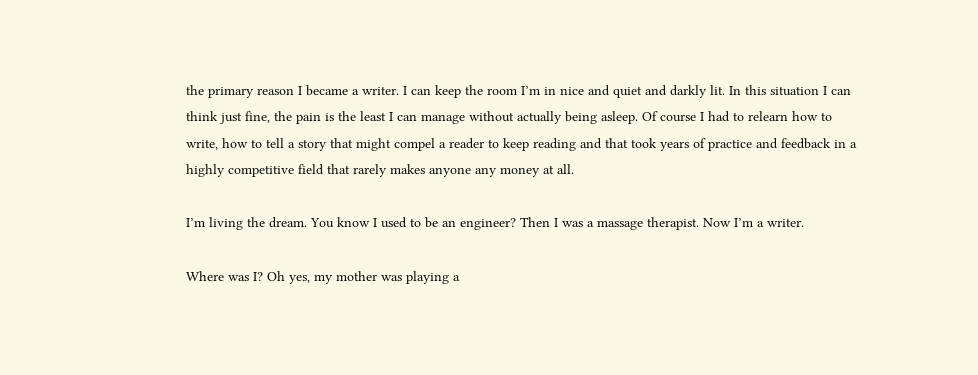the primary reason I became a writer. I can keep the room I’m in nice and quiet and darkly lit. In this situation I can think just fine, the pain is the least I can manage without actually being asleep. Of course I had to relearn how to write, how to tell a story that might compel a reader to keep reading and that took years of practice and feedback in a highly competitive field that rarely makes anyone any money at all.

I’m living the dream. You know I used to be an engineer? Then I was a massage therapist. Now I’m a writer.

Where was I? Oh yes, my mother was playing a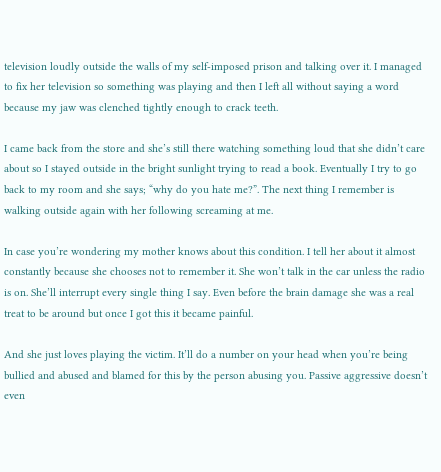television loudly outside the walls of my self-imposed prison and talking over it. I managed to fix her television so something was playing and then I left all without saying a word because my jaw was clenched tightly enough to crack teeth.

I came back from the store and she’s still there watching something loud that she didn’t care about so I stayed outside in the bright sunlight trying to read a book. Eventually I try to go back to my room and she says; “why do you hate me?”. The next thing I remember is walking outside again with her following screaming at me.

In case you’re wondering my mother knows about this condition. I tell her about it almost constantly because she chooses not to remember it. She won’t talk in the car unless the radio is on. She’ll interrupt every single thing I say. Even before the brain damage she was a real treat to be around but once I got this it became painful.

And she just loves playing the victim. It’ll do a number on your head when you’re being bullied and abused and blamed for this by the person abusing you. Passive aggressive doesn’t even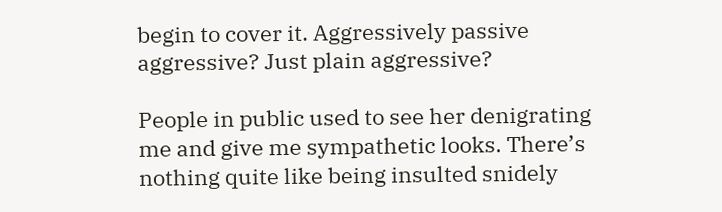begin to cover it. Aggressively passive aggressive? Just plain aggressive?

People in public used to see her denigrating me and give me sympathetic looks. There’s nothing quite like being insulted snidely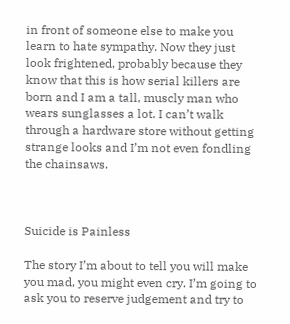in front of someone else to make you learn to hate sympathy. Now they just look frightened, probably because they know that this is how serial killers are born and I am a tall, muscly man who wears sunglasses a lot. I can’t walk through a hardware store without getting strange looks and I’m not even fondling the chainsaws.



Suicide is Painless

The story I’m about to tell you will make you mad, you might even cry. I’m going to ask you to reserve judgement and try to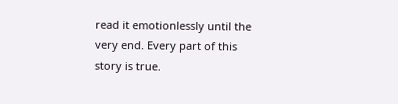read it emotionlessly until the very end. Every part of this story is true.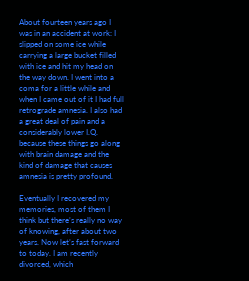About fourteen years ago I was in an accident at work: I slipped on some ice while carrying a large bucket filled with ice and hit my head on the way down. I went into a coma for a little while and when I came out of it I had full retrograde amnesia. I also had a great deal of pain and a considerably lower I.Q. because these things go along with brain damage and the kind of damage that causes amnesia is pretty profound.

Eventually I recovered my memories, most of them I think but there’s really no way of knowing, after about two years. Now let’s fast forward to today. I am recently divorced, which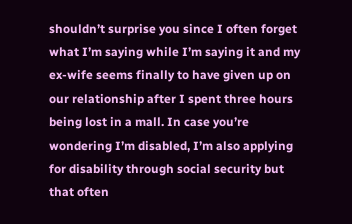shouldn’t surprise you since I often forget what I’m saying while I’m saying it and my ex-wife seems finally to have given up on our relationship after I spent three hours being lost in a mall. In case you’re wondering I’m disabled, I’m also applying for disability through social security but that often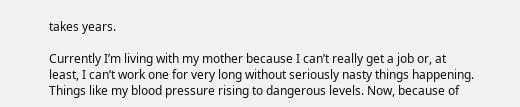takes years.

Currently I’m living with my mother because I can’t really get a job or, at least, I can’t work one for very long without seriously nasty things happening. Things like my blood pressure rising to dangerous levels. Now, because of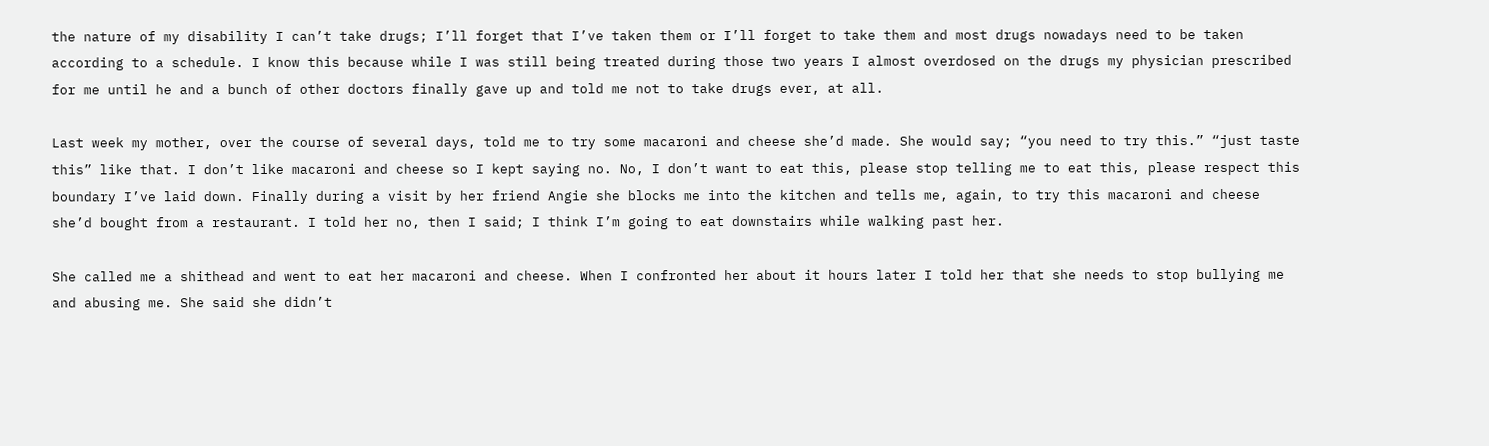the nature of my disability I can’t take drugs; I’ll forget that I’ve taken them or I’ll forget to take them and most drugs nowadays need to be taken according to a schedule. I know this because while I was still being treated during those two years I almost overdosed on the drugs my physician prescribed for me until he and a bunch of other doctors finally gave up and told me not to take drugs ever, at all.

Last week my mother, over the course of several days, told me to try some macaroni and cheese she’d made. She would say; “you need to try this.” “just taste this” like that. I don’t like macaroni and cheese so I kept saying no. No, I don’t want to eat this, please stop telling me to eat this, please respect this boundary I’ve laid down. Finally during a visit by her friend Angie she blocks me into the kitchen and tells me, again, to try this macaroni and cheese she’d bought from a restaurant. I told her no, then I said; I think I’m going to eat downstairs while walking past her.

She called me a shithead and went to eat her macaroni and cheese. When I confronted her about it hours later I told her that she needs to stop bullying me and abusing me. She said she didn’t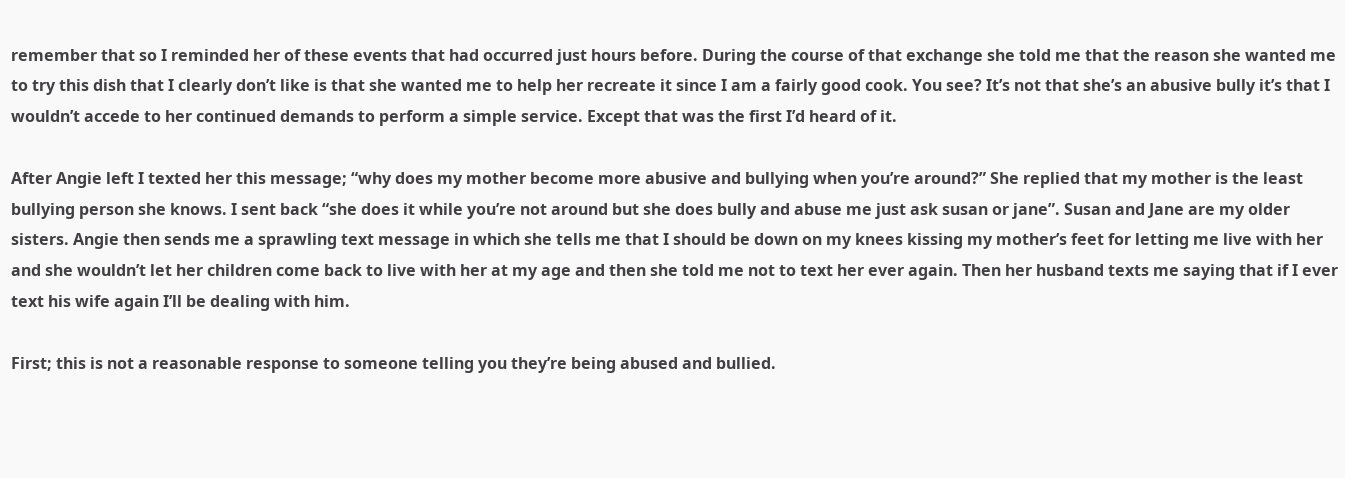remember that so I reminded her of these events that had occurred just hours before. During the course of that exchange she told me that the reason she wanted me to try this dish that I clearly don’t like is that she wanted me to help her recreate it since I am a fairly good cook. You see? It’s not that she’s an abusive bully it’s that I wouldn’t accede to her continued demands to perform a simple service. Except that was the first I’d heard of it.

After Angie left I texted her this message; “why does my mother become more abusive and bullying when you’re around?” She replied that my mother is the least bullying person she knows. I sent back “she does it while you’re not around but she does bully and abuse me just ask susan or jane”. Susan and Jane are my older sisters. Angie then sends me a sprawling text message in which she tells me that I should be down on my knees kissing my mother’s feet for letting me live with her and she wouldn’t let her children come back to live with her at my age and then she told me not to text her ever again. Then her husband texts me saying that if I ever text his wife again I’ll be dealing with him.

First; this is not a reasonable response to someone telling you they’re being abused and bullied.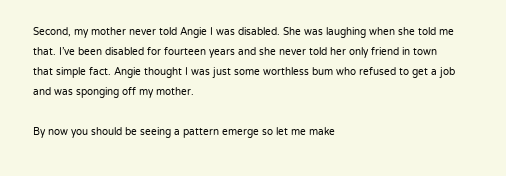Second, my mother never told Angie I was disabled. She was laughing when she told me that. I’ve been disabled for fourteen years and she never told her only friend in town that simple fact. Angie thought I was just some worthless bum who refused to get a job and was sponging off my mother.

By now you should be seeing a pattern emerge so let me make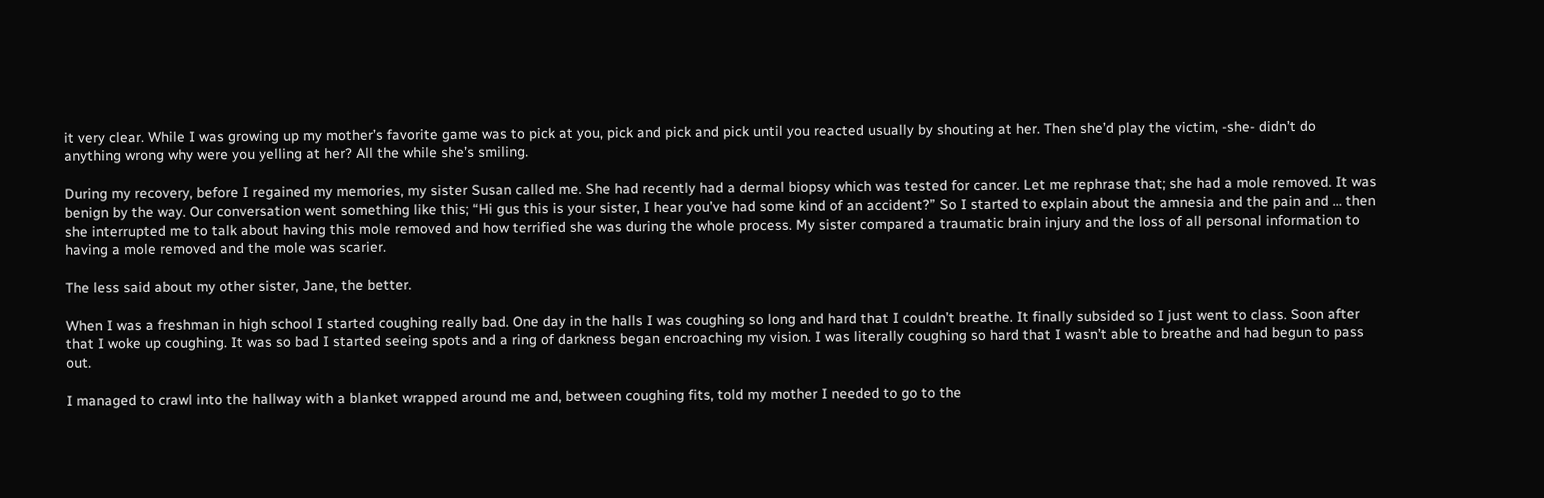it very clear. While I was growing up my mother’s favorite game was to pick at you, pick and pick and pick until you reacted usually by shouting at her. Then she’d play the victim, -she- didn’t do anything wrong why were you yelling at her? All the while she’s smiling.

During my recovery, before I regained my memories, my sister Susan called me. She had recently had a dermal biopsy which was tested for cancer. Let me rephrase that; she had a mole removed. It was benign by the way. Our conversation went something like this; “Hi gus this is your sister, I hear you’ve had some kind of an accident?” So I started to explain about the amnesia and the pain and … then she interrupted me to talk about having this mole removed and how terrified she was during the whole process. My sister compared a traumatic brain injury and the loss of all personal information to having a mole removed and the mole was scarier.

The less said about my other sister, Jane, the better.

When I was a freshman in high school I started coughing really bad. One day in the halls I was coughing so long and hard that I couldn’t breathe. It finally subsided so I just went to class. Soon after that I woke up coughing. It was so bad I started seeing spots and a ring of darkness began encroaching my vision. I was literally coughing so hard that I wasn’t able to breathe and had begun to pass out.

I managed to crawl into the hallway with a blanket wrapped around me and, between coughing fits, told my mother I needed to go to the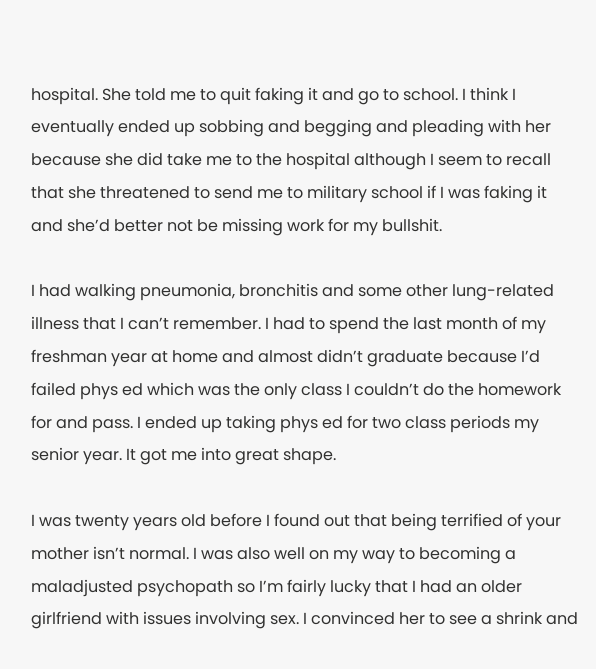hospital. She told me to quit faking it and go to school. I think I eventually ended up sobbing and begging and pleading with her because she did take me to the hospital although I seem to recall that she threatened to send me to military school if I was faking it and she’d better not be missing work for my bullshit.

I had walking pneumonia, bronchitis and some other lung-related illness that I can’t remember. I had to spend the last month of my freshman year at home and almost didn’t graduate because I’d failed phys ed which was the only class I couldn’t do the homework for and pass. I ended up taking phys ed for two class periods my senior year. It got me into great shape.

I was twenty years old before I found out that being terrified of your mother isn’t normal. I was also well on my way to becoming a maladjusted psychopath so I’m fairly lucky that I had an older girlfriend with issues involving sex. I convinced her to see a shrink and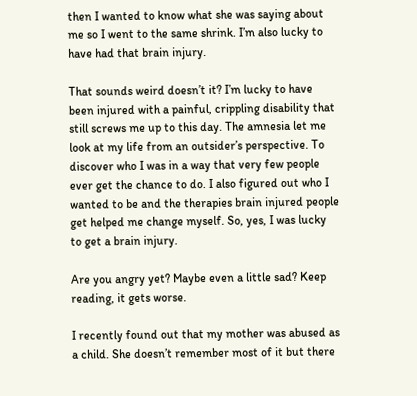then I wanted to know what she was saying about me so I went to the same shrink. I’m also lucky to have had that brain injury.

That sounds weird doesn’t it? I’m lucky to have been injured with a painful, crippling disability that still screws me up to this day. The amnesia let me look at my life from an outsider’s perspective. To discover who I was in a way that very few people ever get the chance to do. I also figured out who I wanted to be and the therapies brain injured people get helped me change myself. So, yes, I was lucky to get a brain injury.

Are you angry yet? Maybe even a little sad? Keep reading, it gets worse.

I recently found out that my mother was abused as a child. She doesn’t remember most of it but there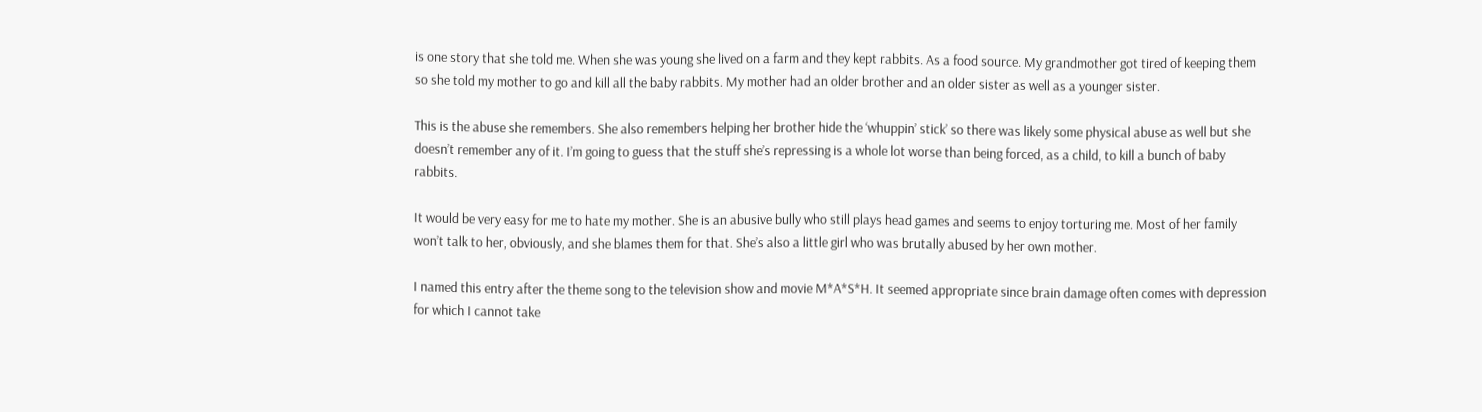is one story that she told me. When she was young she lived on a farm and they kept rabbits. As a food source. My grandmother got tired of keeping them so she told my mother to go and kill all the baby rabbits. My mother had an older brother and an older sister as well as a younger sister.

This is the abuse she remembers. She also remembers helping her brother hide the ‘whuppin’ stick’ so there was likely some physical abuse as well but she doesn’t remember any of it. I’m going to guess that the stuff she’s repressing is a whole lot worse than being forced, as a child, to kill a bunch of baby rabbits.

It would be very easy for me to hate my mother. She is an abusive bully who still plays head games and seems to enjoy torturing me. Most of her family won’t talk to her, obviously, and she blames them for that. She’s also a little girl who was brutally abused by her own mother.

I named this entry after the theme song to the television show and movie M*A*S*H. It seemed appropriate since brain damage often comes with depression for which I cannot take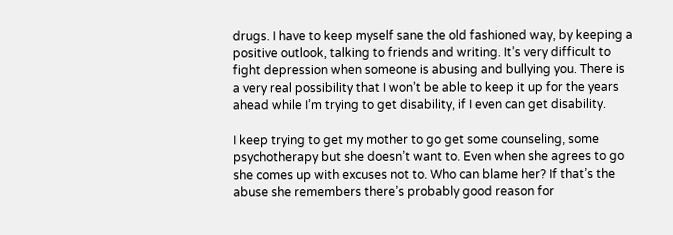drugs. I have to keep myself sane the old fashioned way, by keeping a positive outlook, talking to friends and writing. It’s very difficult to fight depression when someone is abusing and bullying you. There is a very real possibility that I won’t be able to keep it up for the years ahead while I’m trying to get disability, if I even can get disability.

I keep trying to get my mother to go get some counseling, some psychotherapy but she doesn’t want to. Even when she agrees to go she comes up with excuses not to. Who can blame her? If that’s the abuse she remembers there’s probably good reason for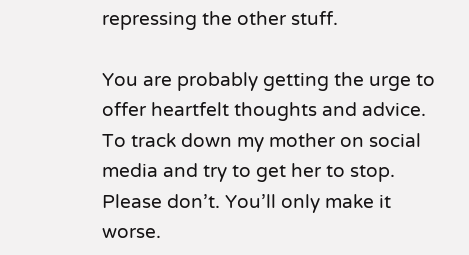repressing the other stuff.

You are probably getting the urge to offer heartfelt thoughts and advice. To track down my mother on social media and try to get her to stop. Please don’t. You’ll only make it worse.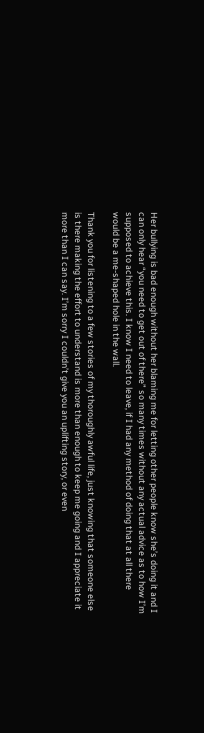Her bullying is bad enough without her blaming me for letting other people know she’s doing it and I can only hear “you need to get out of there” so many times without any actual advice as to how I’m supposed to achieve this. I know I need to leave, if I had any method of doing that at all there would be a me-shaped hole in the wall.

Thank you for listening to a few stories of my thoroughly awful life, just knowing that someone else is there making the effort to understand is more than enough to keep me going and I appreciate it more than I can say. I’m sorry I couldn’t give you an uplifting story, or even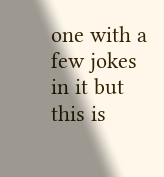one with a few jokes in it but this is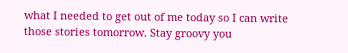what I needed to get out of me today so I can write those stories tomorrow. Stay groovy you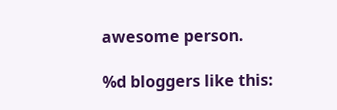awesome person.

%d bloggers like this: